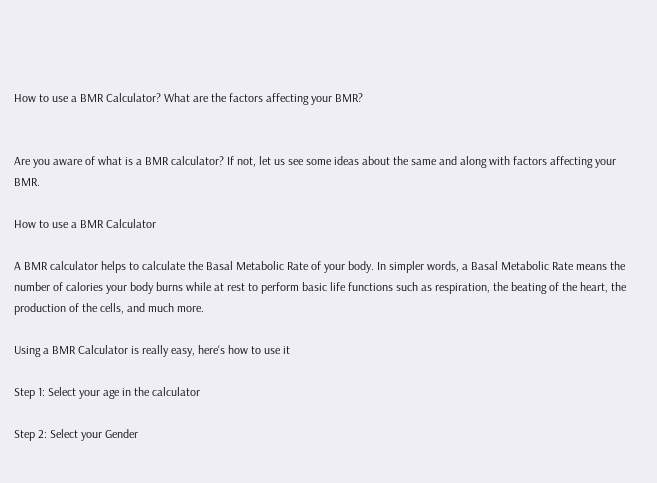How to use a BMR Calculator? What are the factors affecting your BMR?


Are you aware of what is a BMR calculator? If not, let us see some ideas about the same and along with factors affecting your BMR.

How to use a BMR Calculator

A BMR calculator helps to calculate the Basal Metabolic Rate of your body. In simpler words, a Basal Metabolic Rate means the number of calories your body burns while at rest to perform basic life functions such as respiration, the beating of the heart, the production of the cells, and much more.

Using a BMR Calculator is really easy, here‘s how to use it

Step 1: Select your age in the calculator

Step 2: Select your Gender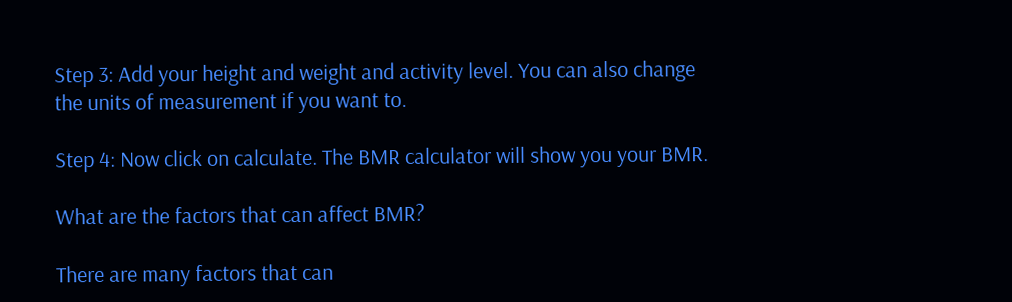Step 3: Add your height and weight and activity level. You can also change the units of measurement if you want to.

Step 4: Now click on calculate. The BMR calculator will show you your BMR.

What are the factors that can affect BMR?

There are many factors that can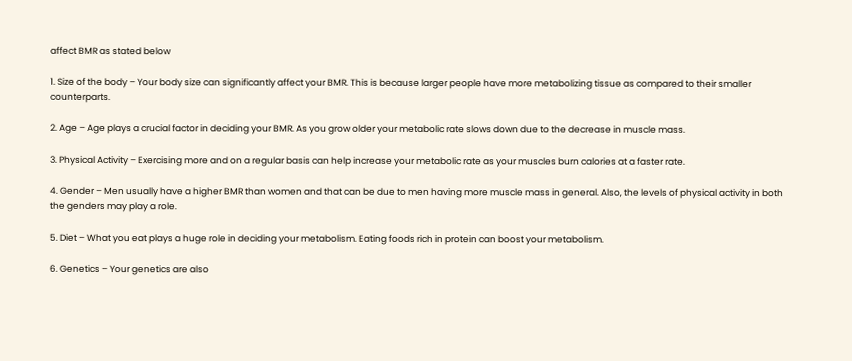affect BMR as stated below

1. Size of the body – Your body size can significantly affect your BMR. This is because larger people have more metabolizing tissue as compared to their smaller counterparts.

2. Age – Age plays a crucial factor in deciding your BMR. As you grow older your metabolic rate slows down due to the decrease in muscle mass.

3. Physical Activity – Exercising more and on a regular basis can help increase your metabolic rate as your muscles burn calories at a faster rate.

4. Gender – Men usually have a higher BMR than women and that can be due to men having more muscle mass in general. Also, the levels of physical activity in both the genders may play a role.

5. Diet – What you eat plays a huge role in deciding your metabolism. Eating foods rich in protein can boost your metabolism.

6. Genetics – Your genetics are also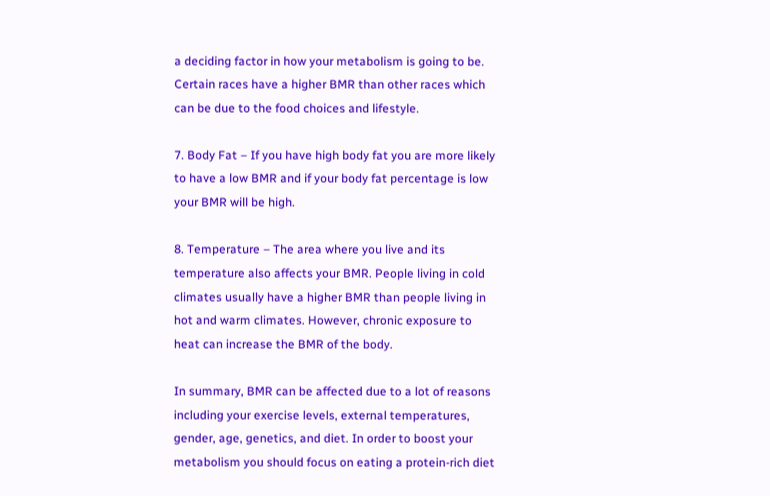a deciding factor in how your metabolism is going to be. Certain races have a higher BMR than other races which can be due to the food choices and lifestyle.

7. Body Fat – If you have high body fat you are more likely to have a low BMR and if your body fat percentage is low your BMR will be high.

8. Temperature – The area where you live and its temperature also affects your BMR. People living in cold climates usually have a higher BMR than people living in hot and warm climates. However, chronic exposure to heat can increase the BMR of the body.

In summary, BMR can be affected due to a lot of reasons including your exercise levels, external temperatures, gender, age, genetics, and diet. In order to boost your metabolism you should focus on eating a protein-rich diet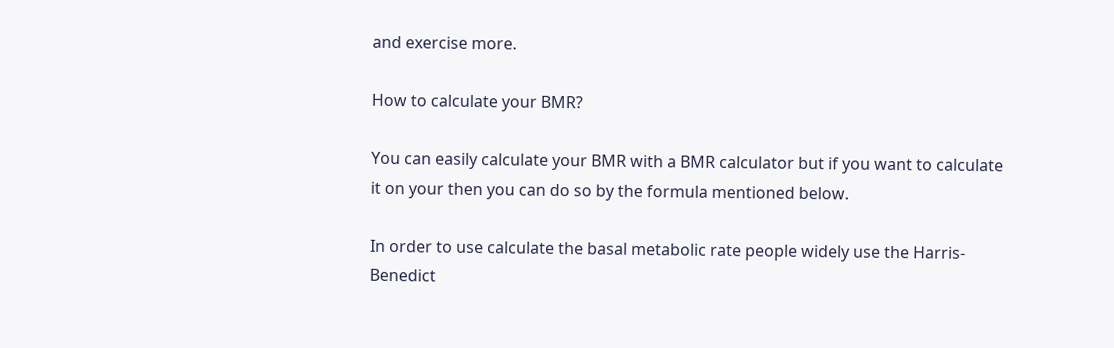and exercise more.

How to calculate your BMR?

You can easily calculate your BMR with a BMR calculator but if you want to calculate it on your then you can do so by the formula mentioned below.

In order to use calculate the basal metabolic rate people widely use the Harris-Benedict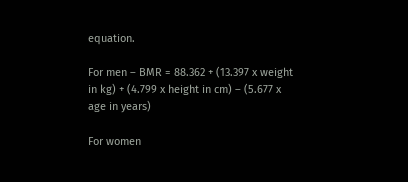equation.

For men – BMR = 88.362 + (13.397 x weight in kg) + (4.799 x height in cm) – (5.677 x age in years)

For women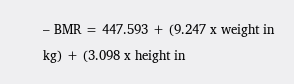– BMR = 447.593 + (9.247 x weight in kg) + (3.098 x height in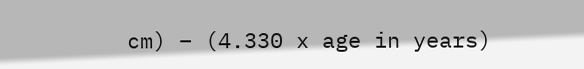cm) – (4.330 x age in years)